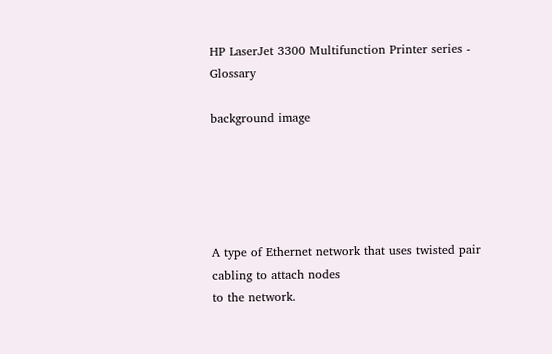HP LaserJet 3300 Multifunction Printer series - Glossary

background image





A type of Ethernet network that uses twisted pair cabling to attach nodes
to the network.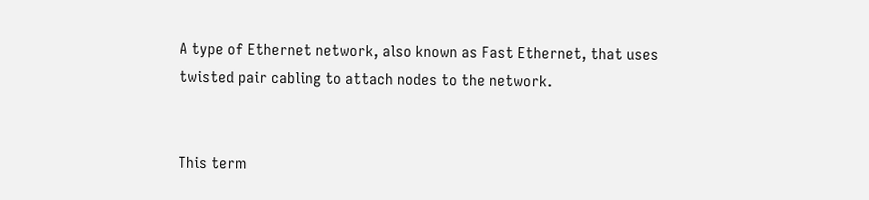A type of Ethernet network, also known as Fast Ethernet, that uses
twisted pair cabling to attach nodes to the network.


This term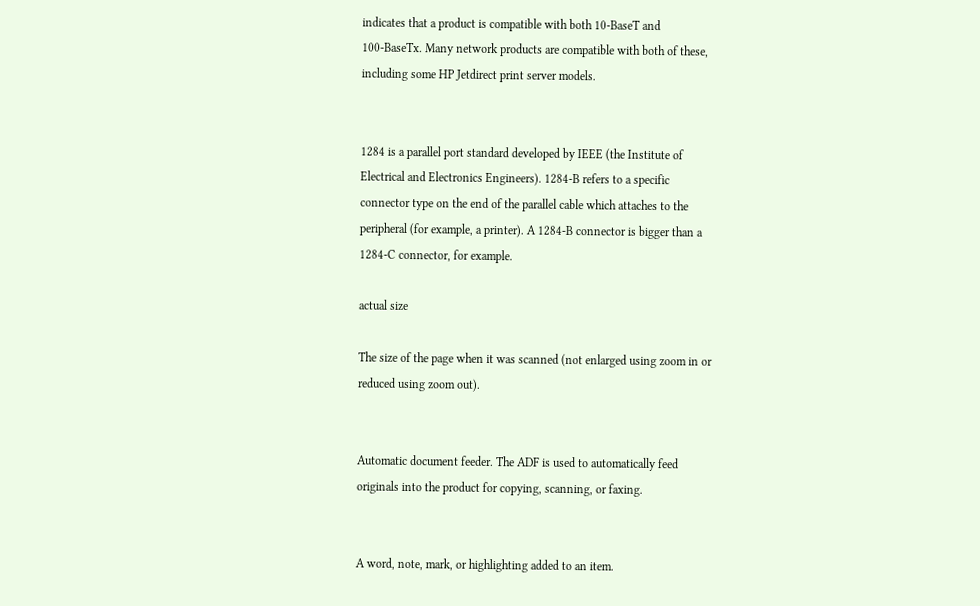indicates that a product is compatible with both 10-BaseT and
100-BaseTx. Many network products are compatible with both of these,
including some HP Jetdirect print server models.


1284 is a parallel port standard developed by IEEE (the Institute of
Electrical and Electronics Engineers). 1284-B refers to a specific
connector type on the end of the parallel cable which attaches to the
peripheral (for example, a printer). A 1284-B connector is bigger than a
1284-C connector, for example.

actual size

The size of the page when it was scanned (not enlarged using zoom in or
reduced using zoom out).


Automatic document feeder. The ADF is used to automatically feed
originals into the product for copying, scanning, or faxing.


A word, note, mark, or highlighting added to an item.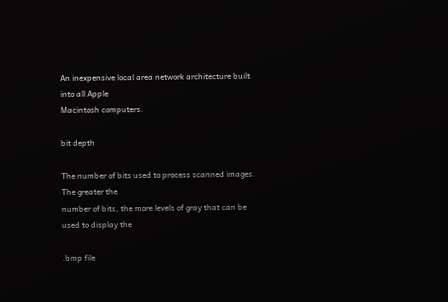An inexpensive local area network architecture built into all Apple
Macintosh computers.

bit depth

The number of bits used to process scanned images. The greater the
number of bits, the more levels of gray that can be used to display the

.bmp file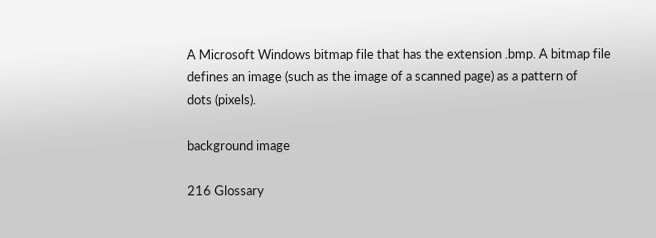A Microsoft Windows bitmap file that has the extension .bmp. A bitmap file
defines an image (such as the image of a scanned page) as a pattern of
dots (pixels).

background image

216 Glossary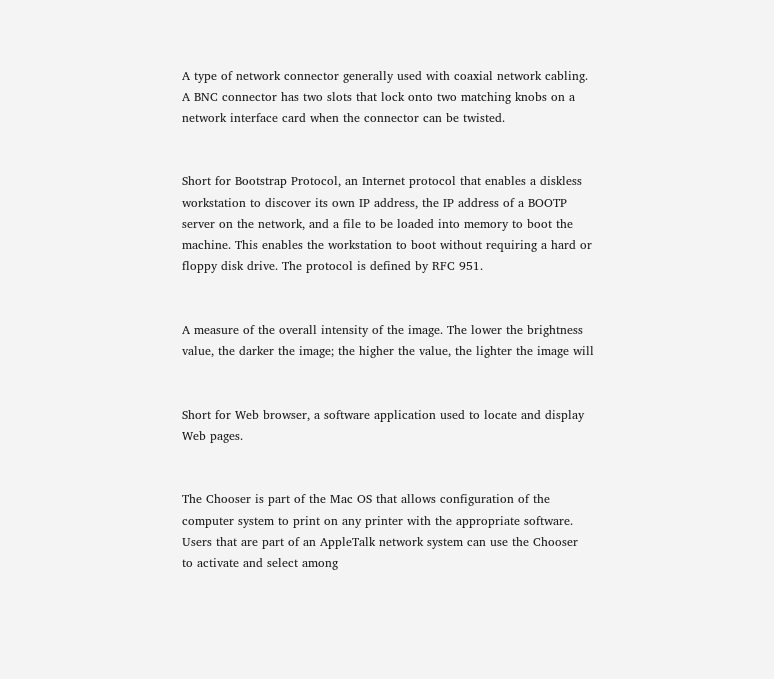A type of network connector generally used with coaxial network cabling.
A BNC connector has two slots that lock onto two matching knobs on a
network interface card when the connector can be twisted.


Short for Bootstrap Protocol, an Internet protocol that enables a diskless
workstation to discover its own IP address, the IP address of a BOOTP
server on the network, and a file to be loaded into memory to boot the
machine. This enables the workstation to boot without requiring a hard or
floppy disk drive. The protocol is defined by RFC 951.


A measure of the overall intensity of the image. The lower the brightness
value, the darker the image; the higher the value, the lighter the image will


Short for Web browser, a software application used to locate and display
Web pages.


The Chooser is part of the Mac OS that allows configuration of the
computer system to print on any printer with the appropriate software.
Users that are part of an AppleTalk network system can use the Chooser
to activate and select among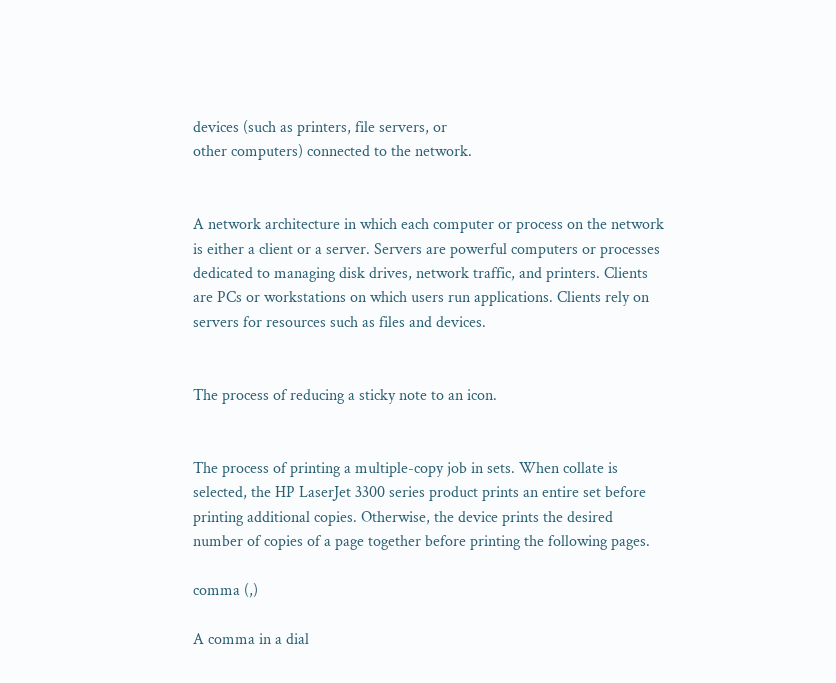devices (such as printers, file servers, or
other computers) connected to the network.


A network architecture in which each computer or process on the network
is either a client or a server. Servers are powerful computers or processes
dedicated to managing disk drives, network traffic, and printers. Clients
are PCs or workstations on which users run applications. Clients rely on
servers for resources such as files and devices.


The process of reducing a sticky note to an icon.


The process of printing a multiple-copy job in sets. When collate is
selected, the HP LaserJet 3300 series product prints an entire set before
printing additional copies. Otherwise, the device prints the desired
number of copies of a page together before printing the following pages.

comma (,)

A comma in a dial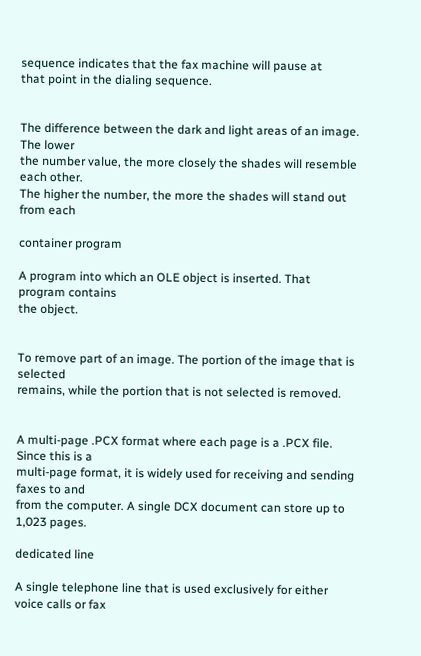sequence indicates that the fax machine will pause at
that point in the dialing sequence.


The difference between the dark and light areas of an image. The lower
the number value, the more closely the shades will resemble each other.
The higher the number, the more the shades will stand out from each

container program

A program into which an OLE object is inserted. That program contains
the object.


To remove part of an image. The portion of the image that is selected
remains, while the portion that is not selected is removed.


A multi-page .PCX format where each page is a .PCX file. Since this is a
multi-page format, it is widely used for receiving and sending faxes to and
from the computer. A single DCX document can store up to 1,023 pages.

dedicated line

A single telephone line that is used exclusively for either voice calls or fax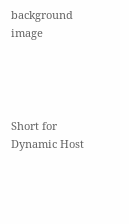background image




Short for Dynamic Host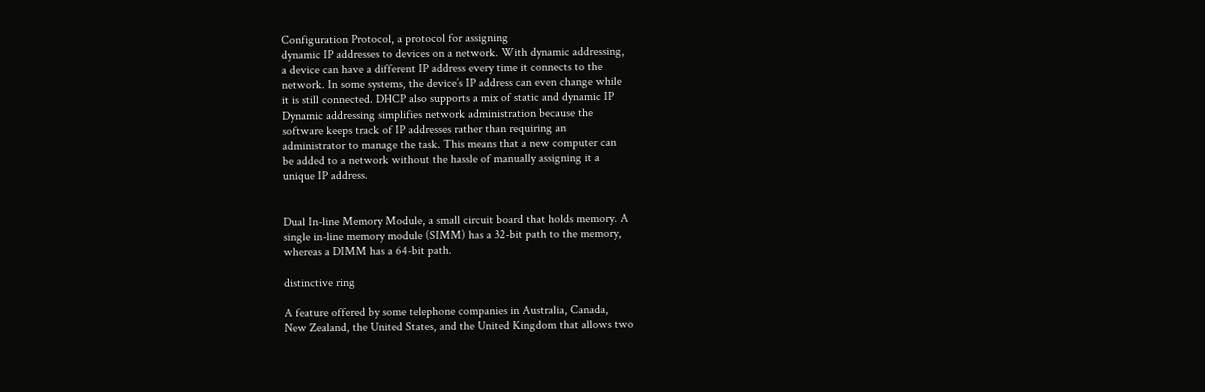Configuration Protocol, a protocol for assigning
dynamic IP addresses to devices on a network. With dynamic addressing,
a device can have a different IP address every time it connects to the
network. In some systems, the device’s IP address can even change while
it is still connected. DHCP also supports a mix of static and dynamic IP
Dynamic addressing simplifies network administration because the
software keeps track of IP addresses rather than requiring an
administrator to manage the task. This means that a new computer can
be added to a network without the hassle of manually assigning it a
unique IP address.


Dual In-line Memory Module, a small circuit board that holds memory. A
single in-line memory module (SIMM) has a 32-bit path to the memory,
whereas a DIMM has a 64-bit path.

distinctive ring

A feature offered by some telephone companies in Australia, Canada,
New Zealand, the United States, and the United Kingdom that allows two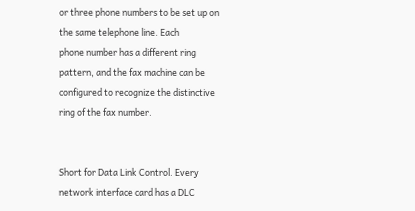or three phone numbers to be set up on the same telephone line. Each
phone number has a different ring pattern, and the fax machine can be
configured to recognize the distinctive ring of the fax number.


Short for Data Link Control. Every network interface card has a DLC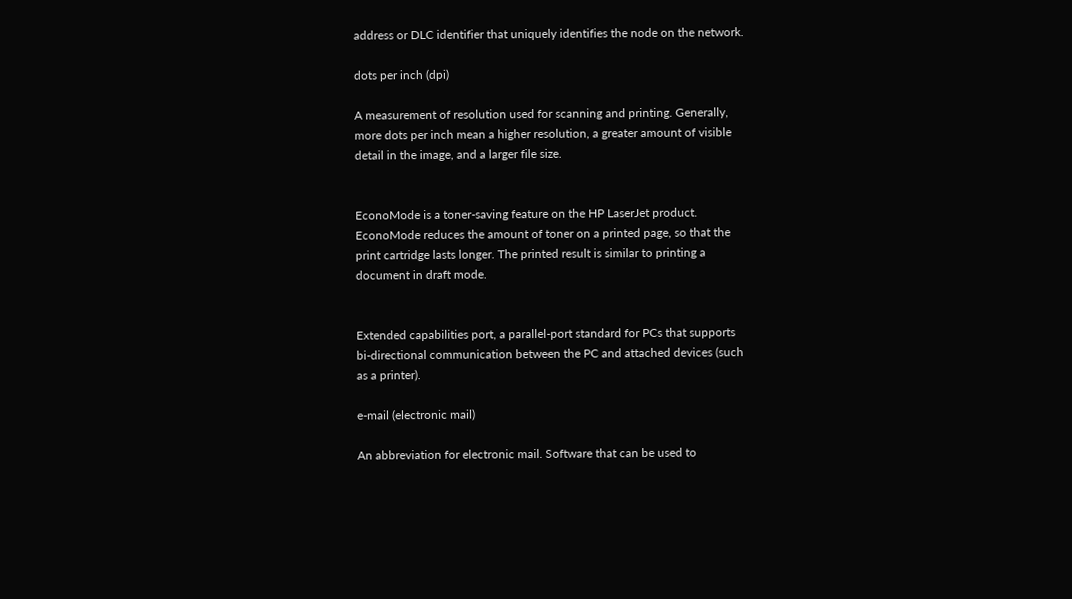address or DLC identifier that uniquely identifies the node on the network.

dots per inch (dpi)

A measurement of resolution used for scanning and printing. Generally,
more dots per inch mean a higher resolution, a greater amount of visible
detail in the image, and a larger file size.


EconoMode is a toner-saving feature on the HP LaserJet product.
EconoMode reduces the amount of toner on a printed page, so that the
print cartridge lasts longer. The printed result is similar to printing a
document in draft mode.


Extended capabilities port, a parallel-port standard for PCs that supports
bi-directional communication between the PC and attached devices (such
as a printer).

e-mail (electronic mail)

An abbreviation for electronic mail. Software that can be used to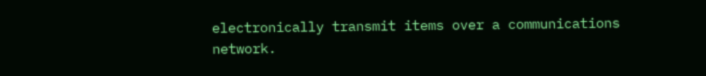electronically transmit items over a communications network.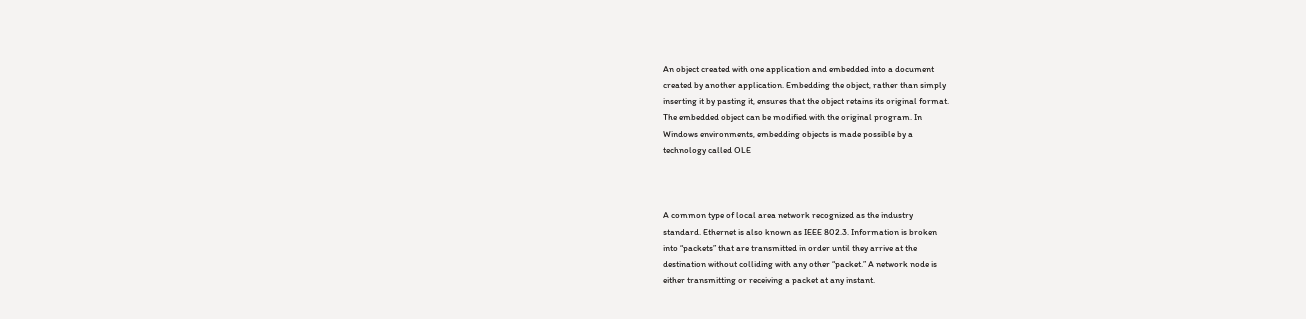An object created with one application and embedded into a document
created by another application. Embedding the object, rather than simply
inserting it by pasting it, ensures that the object retains its original format.
The embedded object can be modified with the original program. In
Windows environments, embedding objects is made possible by a
technology called OLE



A common type of local area network recognized as the industry
standard. Ethernet is also known as IEEE 802.3. Information is broken
into “packets” that are transmitted in order until they arrive at the
destination without colliding with any other “packet.” A network node is
either transmitting or receiving a packet at any instant.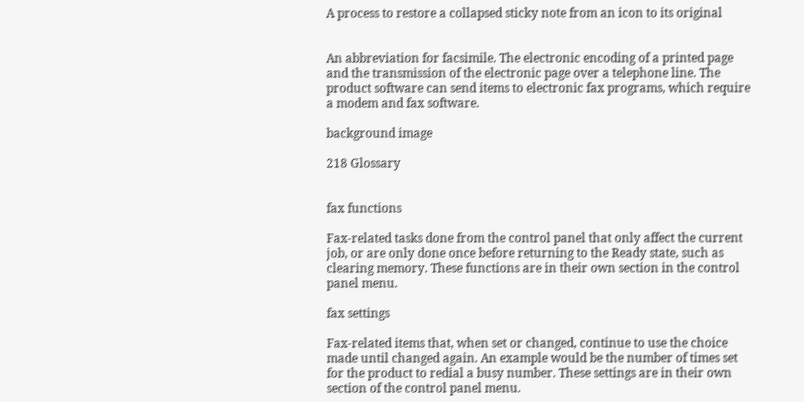A process to restore a collapsed sticky note from an icon to its original


An abbreviation for facsimile. The electronic encoding of a printed page
and the transmission of the electronic page over a telephone line. The
product software can send items to electronic fax programs, which require
a modem and fax software.

background image

218 Glossary


fax functions

Fax-related tasks done from the control panel that only affect the current
job, or are only done once before returning to the Ready state, such as
clearing memory. These functions are in their own section in the control
panel menu.

fax settings

Fax-related items that, when set or changed, continue to use the choice
made until changed again. An example would be the number of times set
for the product to redial a busy number. These settings are in their own
section of the control panel menu.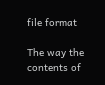file format

The way the contents of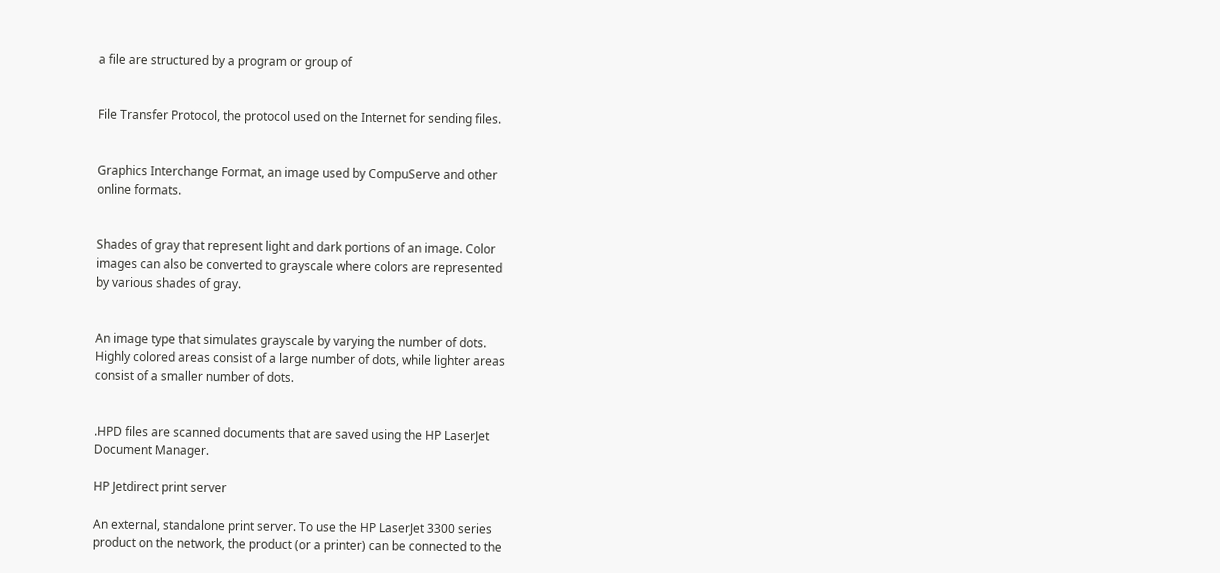a file are structured by a program or group of


File Transfer Protocol, the protocol used on the Internet for sending files.


Graphics Interchange Format, an image used by CompuServe and other
online formats.


Shades of gray that represent light and dark portions of an image. Color
images can also be converted to grayscale where colors are represented
by various shades of gray.


An image type that simulates grayscale by varying the number of dots.
Highly colored areas consist of a large number of dots, while lighter areas
consist of a smaller number of dots.


.HPD files are scanned documents that are saved using the HP LaserJet
Document Manager.

HP Jetdirect print server

An external, standalone print server. To use the HP LaserJet 3300 series
product on the network, the product (or a printer) can be connected to the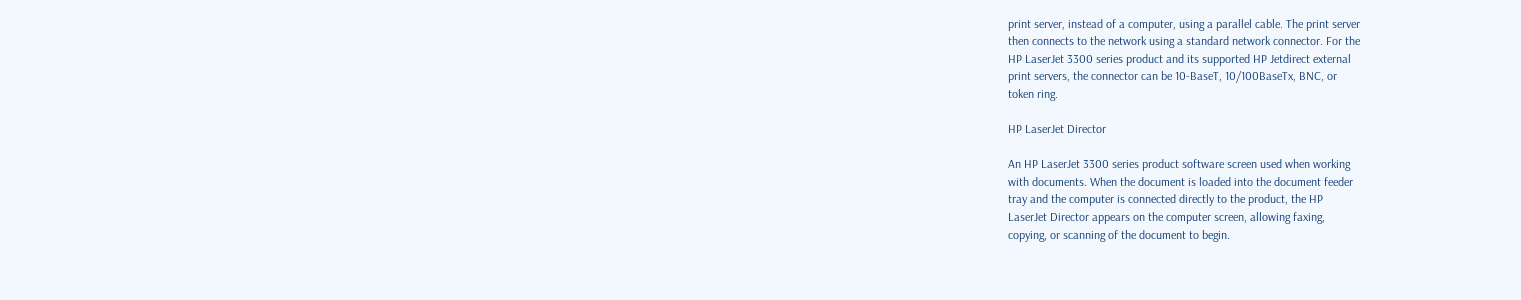print server, instead of a computer, using a parallel cable. The print server
then connects to the network using a standard network connector. For the
HP LaserJet 3300 series product and its supported HP Jetdirect external
print servers, the connector can be 10-BaseT, 10/100BaseTx, BNC, or
token ring.

HP LaserJet Director

An HP LaserJet 3300 series product software screen used when working
with documents. When the document is loaded into the document feeder
tray and the computer is connected directly to the product, the HP
LaserJet Director appears on the computer screen, allowing faxing,
copying, or scanning of the document to begin.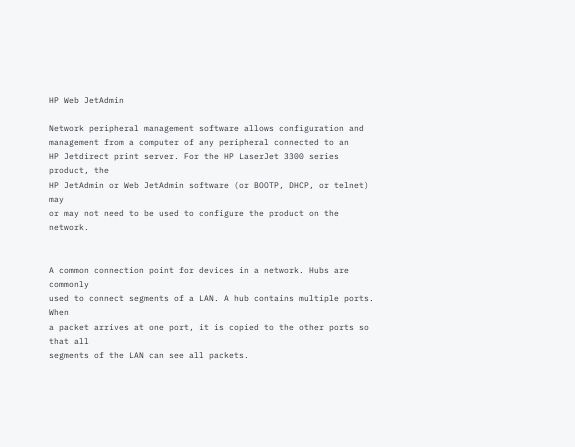HP Web JetAdmin

Network peripheral management software allows configuration and
management from a computer of any peripheral connected to an
HP Jetdirect print server. For the HP LaserJet 3300 series product, the
HP JetAdmin or Web JetAdmin software (or BOOTP, DHCP, or telnet) may
or may not need to be used to configure the product on the network.


A common connection point for devices in a network. Hubs are commonly
used to connect segments of a LAN. A hub contains multiple ports. When
a packet arrives at one port, it is copied to the other ports so that all
segments of the LAN can see all packets.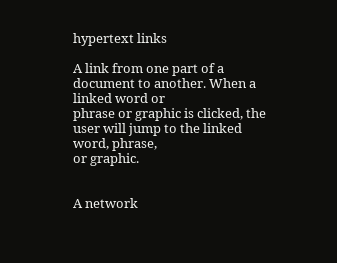hypertext links

A link from one part of a document to another. When a linked word or
phrase or graphic is clicked, the user will jump to the linked word, phrase,
or graphic.


A network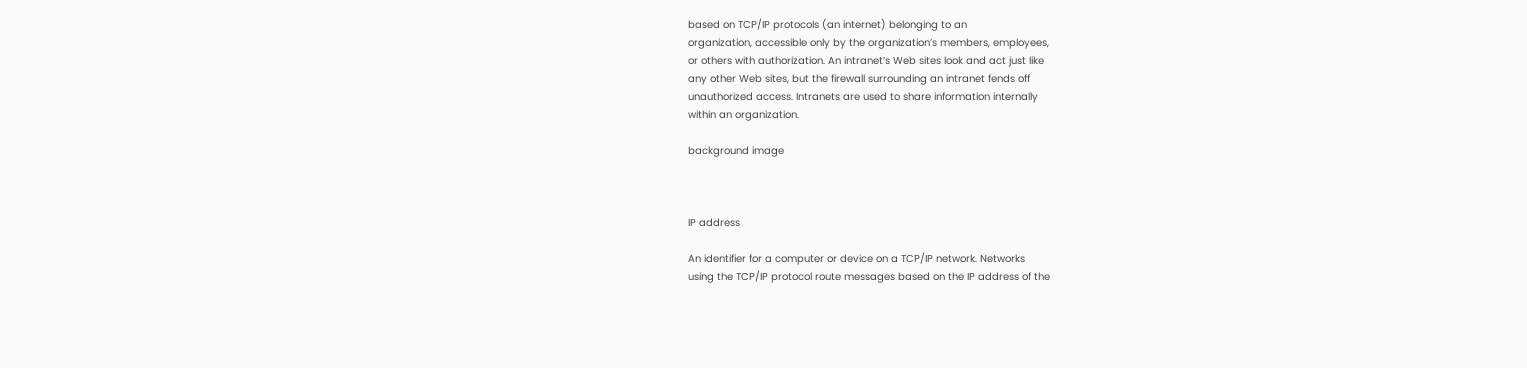based on TCP/IP protocols (an internet) belonging to an
organization, accessible only by the organization’s members, employees,
or others with authorization. An intranet’s Web sites look and act just like
any other Web sites, but the firewall surrounding an intranet fends off
unauthorized access. Intranets are used to share information internally
within an organization.

background image



IP address

An identifier for a computer or device on a TCP/IP network. Networks
using the TCP/IP protocol route messages based on the IP address of the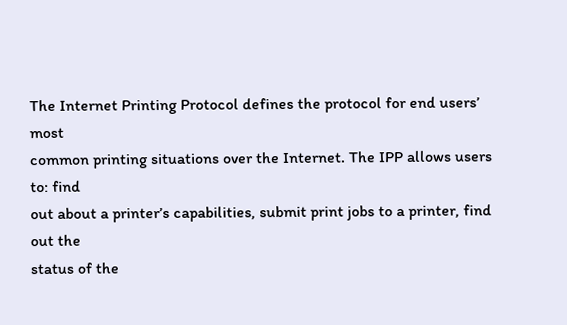The Internet Printing Protocol defines the protocol for end users’ most
common printing situations over the Internet. The IPP allows users to: find
out about a printer’s capabilities, submit print jobs to a printer, find out the
status of the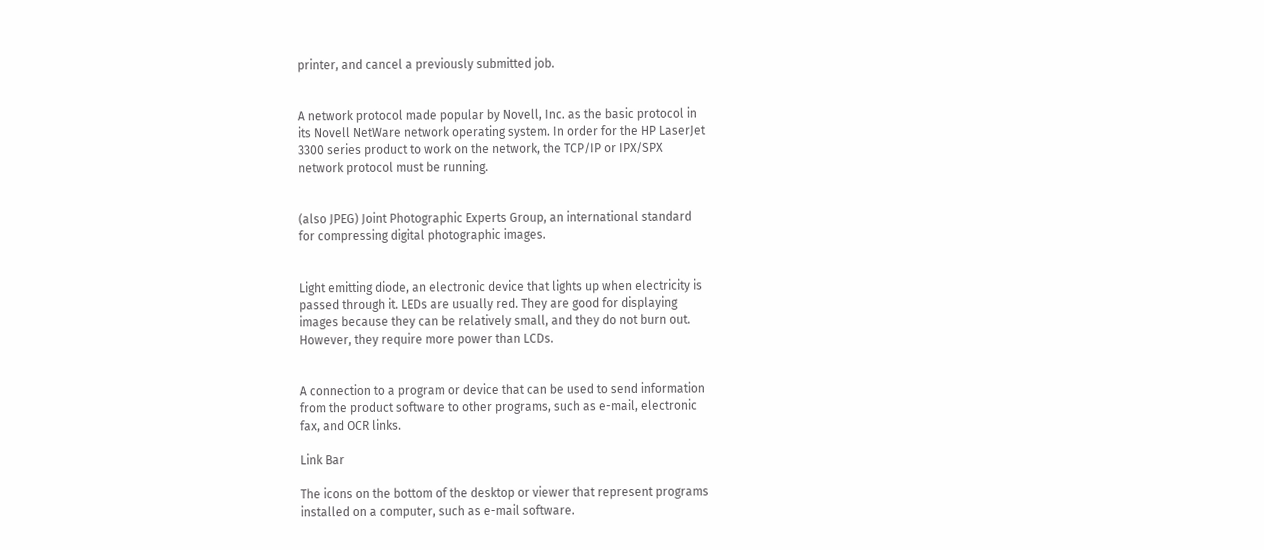printer, and cancel a previously submitted job.


A network protocol made popular by Novell, Inc. as the basic protocol in
its Novell NetWare network operating system. In order for the HP LaserJet
3300 series product to work on the network, the TCP/IP or IPX/SPX
network protocol must be running.


(also JPEG) Joint Photographic Experts Group, an international standard
for compressing digital photographic images.


Light emitting diode, an electronic device that lights up when electricity is
passed through it. LEDs are usually red. They are good for displaying
images because they can be relatively small, and they do not burn out.
However, they require more power than LCDs.


A connection to a program or device that can be used to send information
from the product software to other programs, such as e-mail, electronic
fax, and OCR links.

Link Bar

The icons on the bottom of the desktop or viewer that represent programs
installed on a computer, such as e-mail software.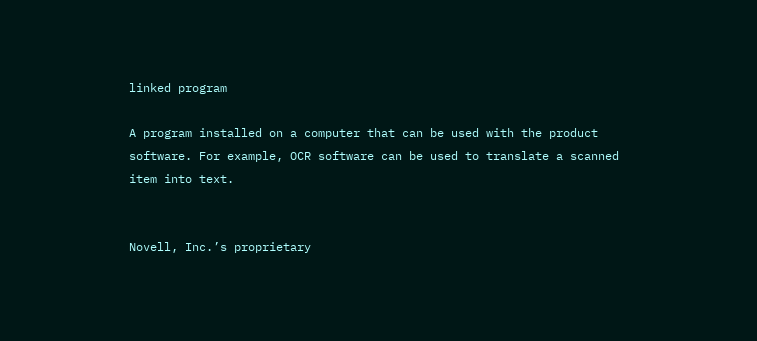linked program

A program installed on a computer that can be used with the product
software. For example, OCR software can be used to translate a scanned
item into text.


Novell, Inc.’s proprietary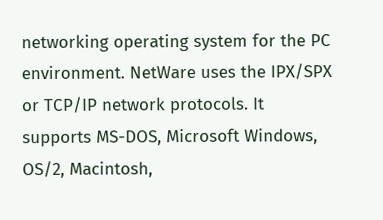networking operating system for the PC
environment. NetWare uses the IPX/SPX or TCP/IP network protocols. It
supports MS-DOS, Microsoft Windows, OS/2, Macintosh,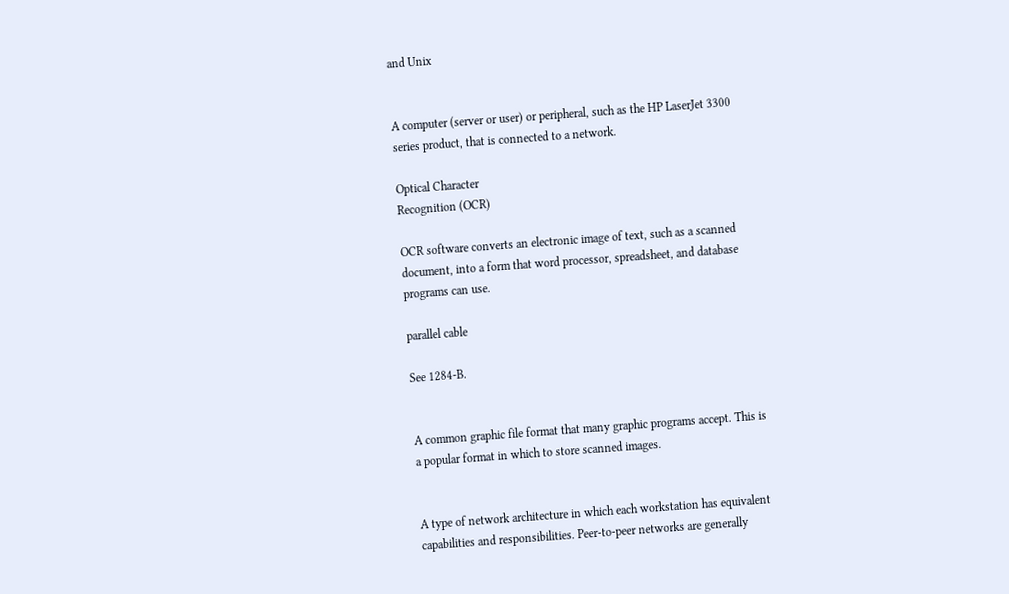and Unix


A computer (server or user) or peripheral, such as the HP LaserJet 3300
series product, that is connected to a network.

Optical Character
Recognition (OCR)

OCR software converts an electronic image of text, such as a scanned
document, into a form that word processor, spreadsheet, and database
programs can use.

parallel cable

See 1284-B.


A common graphic file format that many graphic programs accept. This is
a popular format in which to store scanned images.


A type of network architecture in which each workstation has equivalent
capabilities and responsibilities. Peer-to-peer networks are generally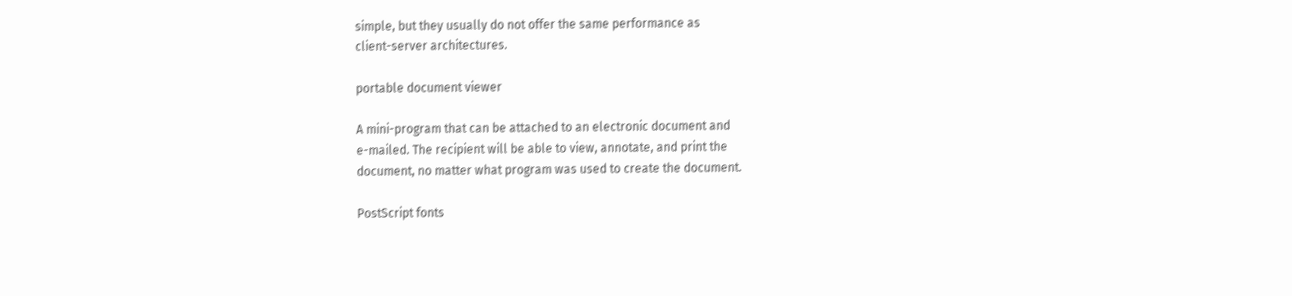simple, but they usually do not offer the same performance as
client-server architectures.

portable document viewer

A mini-program that can be attached to an electronic document and
e-mailed. The recipient will be able to view, annotate, and print the
document, no matter what program was used to create the document.

PostScript fonts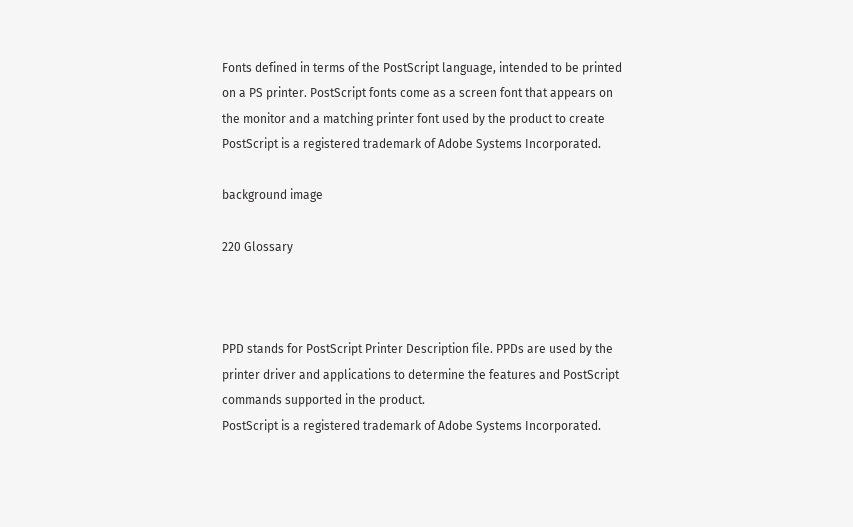Fonts defined in terms of the PostScript language, intended to be printed
on a PS printer. PostScript fonts come as a screen font that appears on
the monitor and a matching printer font used by the product to create
PostScript is a registered trademark of Adobe Systems Incorporated.

background image

220 Glossary



PPD stands for PostScript Printer Description file. PPDs are used by the
printer driver and applications to determine the features and PostScript
commands supported in the product.
PostScript is a registered trademark of Adobe Systems Incorporated.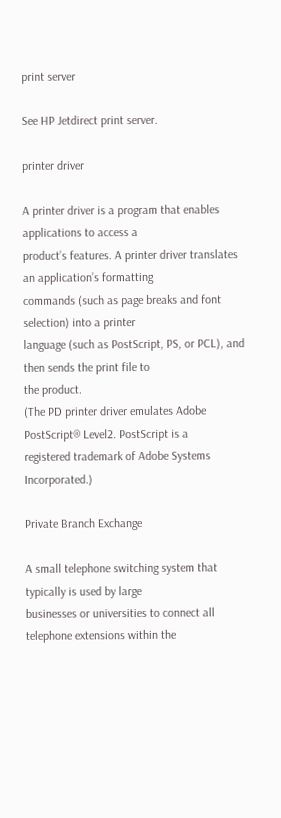print server

See HP Jetdirect print server.

printer driver

A printer driver is a program that enables applications to access a
product’s features. A printer driver translates an application’s formatting
commands (such as page breaks and font selection) into a printer
language (such as PostScript, PS, or PCL), and then sends the print file to
the product.
(The PD printer driver emulates Adobe PostScript® Level2. PostScript is a
registered trademark of Adobe Systems Incorporated.)

Private Branch Exchange

A small telephone switching system that typically is used by large
businesses or universities to connect all telephone extensions within the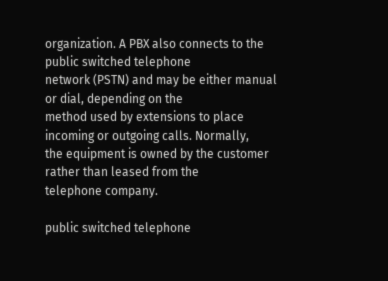organization. A PBX also connects to the public switched telephone
network (PSTN) and may be either manual or dial, depending on the
method used by extensions to place incoming or outgoing calls. Normally,
the equipment is owned by the customer rather than leased from the
telephone company.

public switched telephone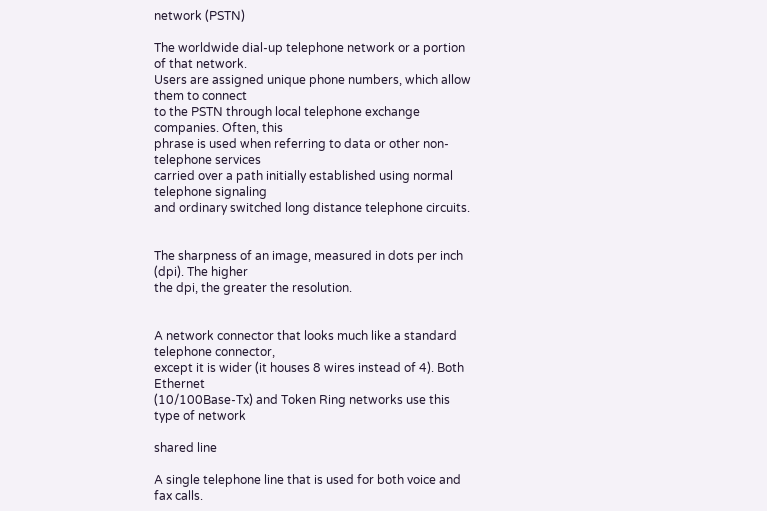network (PSTN)

The worldwide dial-up telephone network or a portion of that network.
Users are assigned unique phone numbers, which allow them to connect
to the PSTN through local telephone exchange companies. Often, this
phrase is used when referring to data or other non-telephone services
carried over a path initially established using normal telephone signaling
and ordinary switched long distance telephone circuits.


The sharpness of an image, measured in dots per inch (dpi). The higher
the dpi, the greater the resolution.


A network connector that looks much like a standard telephone connector,
except it is wider (it houses 8 wires instead of 4). Both Ethernet
(10/100Base-Tx) and Token Ring networks use this type of network

shared line

A single telephone line that is used for both voice and fax calls.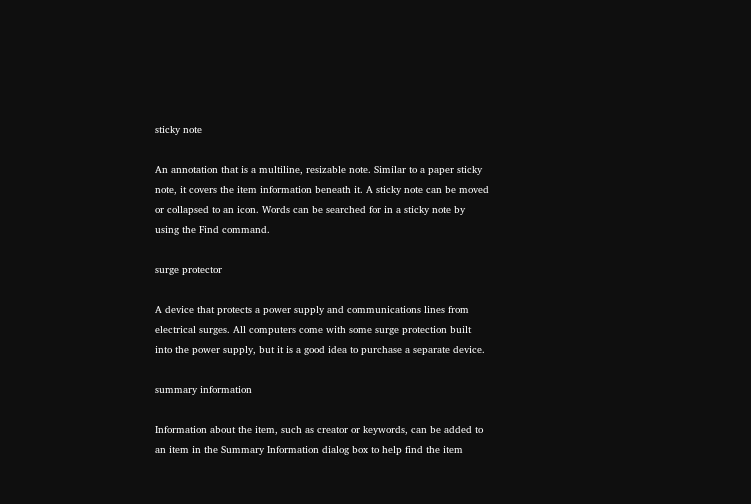sticky note

An annotation that is a multiline, resizable note. Similar to a paper sticky
note, it covers the item information beneath it. A sticky note can be moved
or collapsed to an icon. Words can be searched for in a sticky note by
using the Find command.

surge protector

A device that protects a power supply and communications lines from
electrical surges. All computers come with some surge protection built
into the power supply, but it is a good idea to purchase a separate device.

summary information

Information about the item, such as creator or keywords, can be added to
an item in the Summary Information dialog box to help find the item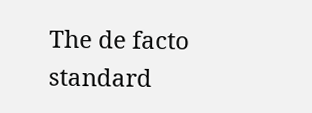The de facto standard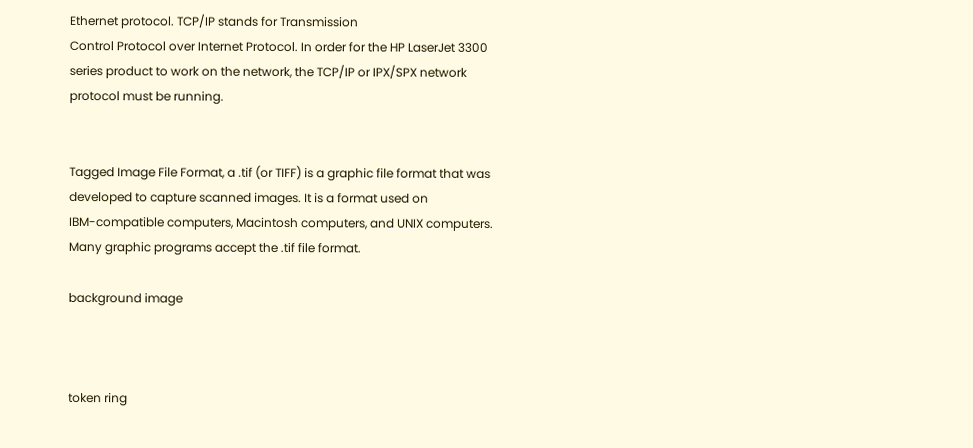Ethernet protocol. TCP/IP stands for Transmission
Control Protocol over Internet Protocol. In order for the HP LaserJet 3300
series product to work on the network, the TCP/IP or IPX/SPX network
protocol must be running.


Tagged Image File Format, a .tif (or TIFF) is a graphic file format that was
developed to capture scanned images. It is a format used on
IBM-compatible computers, Macintosh computers, and UNIX computers.
Many graphic programs accept the .tif file format.

background image



token ring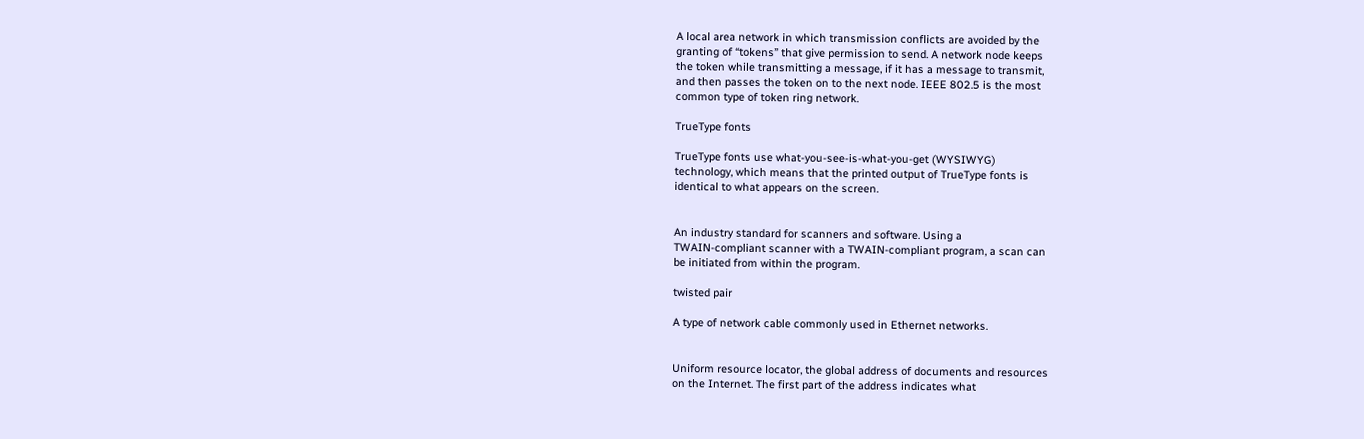A local area network in which transmission conflicts are avoided by the
granting of “tokens” that give permission to send. A network node keeps
the token while transmitting a message, if it has a message to transmit,
and then passes the token on to the next node. IEEE 802.5 is the most
common type of token ring network.

TrueType fonts

TrueType fonts use what-you-see-is-what-you-get (WYSIWYG)
technology, which means that the printed output of TrueType fonts is
identical to what appears on the screen.


An industry standard for scanners and software. Using a
TWAIN-compliant scanner with a TWAIN-compliant program, a scan can
be initiated from within the program.

twisted pair

A type of network cable commonly used in Ethernet networks.


Uniform resource locator, the global address of documents and resources
on the Internet. The first part of the address indicates what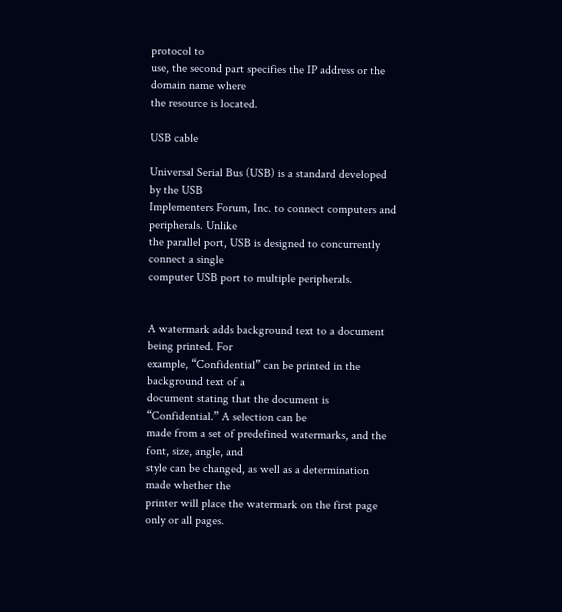protocol to
use, the second part specifies the IP address or the domain name where
the resource is located.

USB cable

Universal Serial Bus (USB) is a standard developed by the USB
Implementers Forum, Inc. to connect computers and peripherals. Unlike
the parallel port, USB is designed to concurrently connect a single
computer USB port to multiple peripherals.


A watermark adds background text to a document being printed. For
example, “Confidential” can be printed in the background text of a
document stating that the document is “Confidential.” A selection can be
made from a set of predefined watermarks, and the font, size, angle, and
style can be changed, as well as a determination made whether the
printer will place the watermark on the first page only or all pages.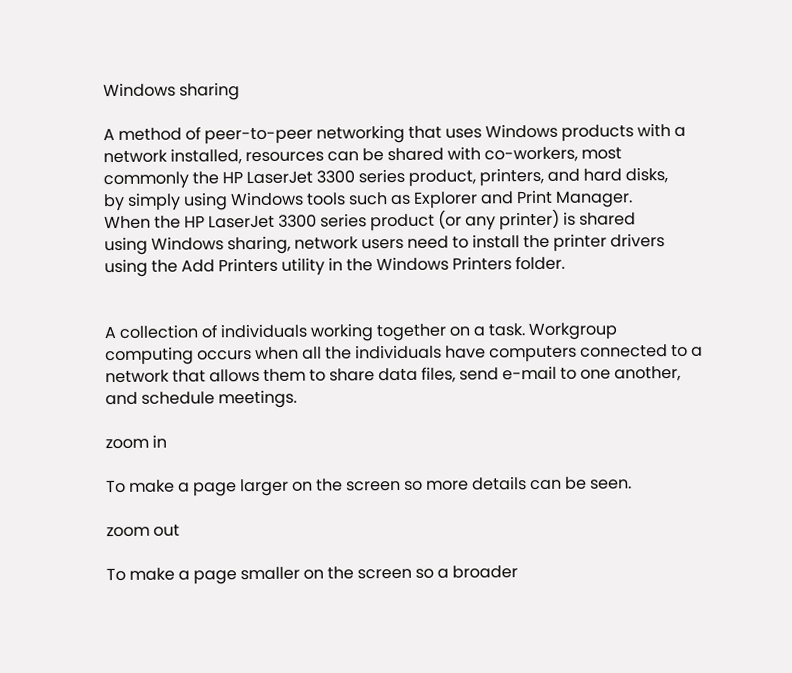Windows sharing

A method of peer-to-peer networking that uses Windows products with a
network installed, resources can be shared with co-workers, most
commonly the HP LaserJet 3300 series product, printers, and hard disks,
by simply using Windows tools such as Explorer and Print Manager.
When the HP LaserJet 3300 series product (or any printer) is shared
using Windows sharing, network users need to install the printer drivers
using the Add Printers utility in the Windows Printers folder.


A collection of individuals working together on a task. Workgroup
computing occurs when all the individuals have computers connected to a
network that allows them to share data files, send e-mail to one another,
and schedule meetings.

zoom in

To make a page larger on the screen so more details can be seen.

zoom out

To make a page smaller on the screen so a broader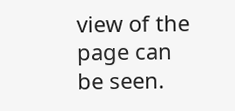view of the page can
be seen.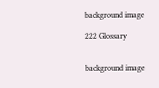background image

222 Glossary


background image